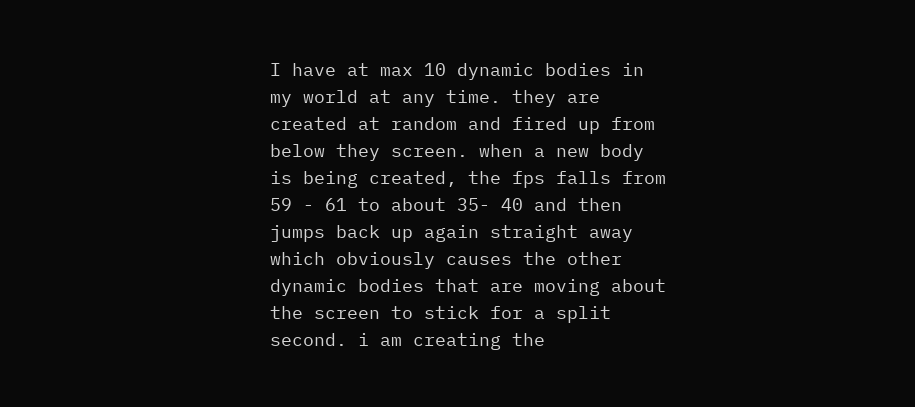I have at max 10 dynamic bodies in my world at any time. they are created at random and fired up from below they screen. when a new body is being created, the fps falls from 59 - 61 to about 35- 40 and then jumps back up again straight away which obviously causes the other dynamic bodies that are moving about the screen to stick for a split second. i am creating the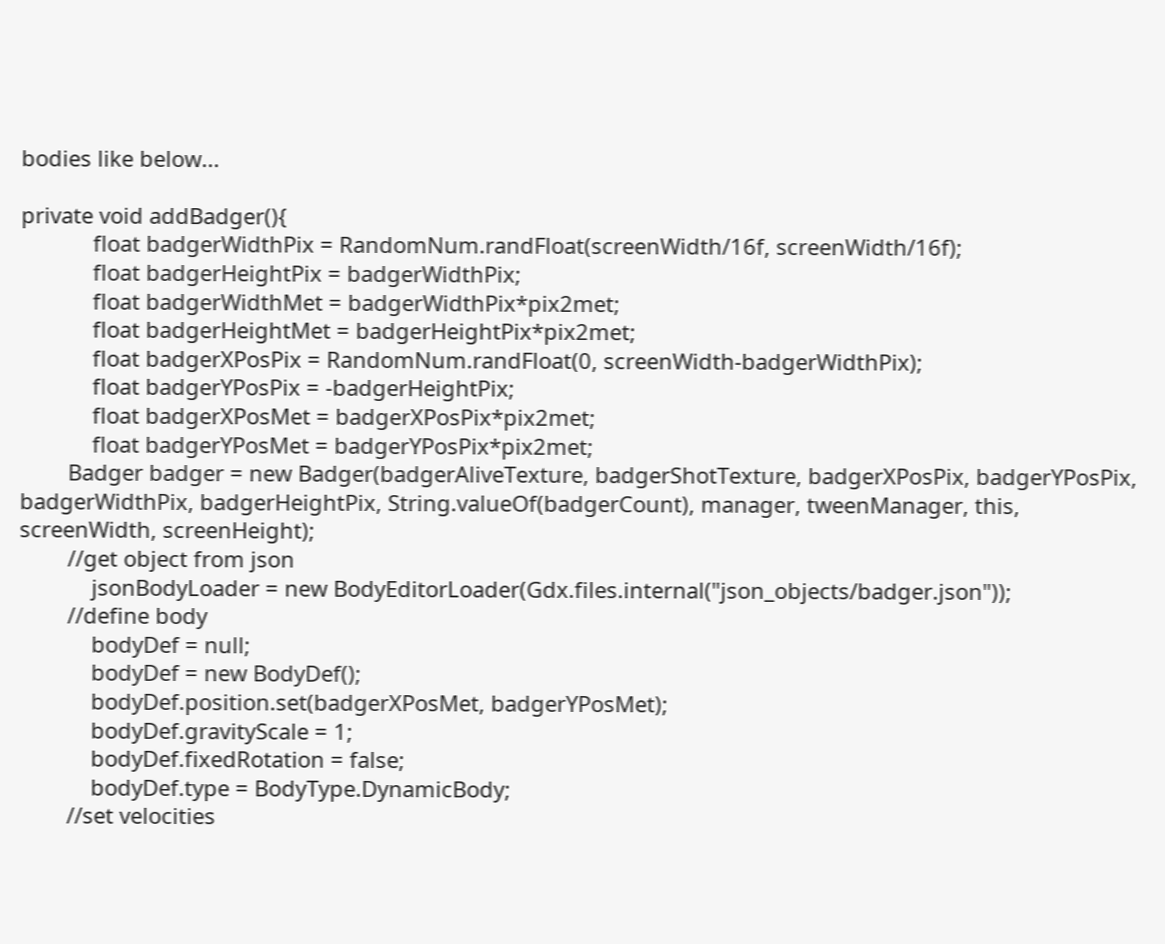bodies like below...

private void addBadger(){
            float badgerWidthPix = RandomNum.randFloat(screenWidth/16f, screenWidth/16f);
            float badgerHeightPix = badgerWidthPix;
            float badgerWidthMet = badgerWidthPix*pix2met;
            float badgerHeightMet = badgerHeightPix*pix2met;
            float badgerXPosPix = RandomNum.randFloat(0, screenWidth-badgerWidthPix);
            float badgerYPosPix = -badgerHeightPix;
            float badgerXPosMet = badgerXPosPix*pix2met;
            float badgerYPosMet = badgerYPosPix*pix2met;
        Badger badger = new Badger(badgerAliveTexture, badgerShotTexture, badgerXPosPix, badgerYPosPix, badgerWidthPix, badgerHeightPix, String.valueOf(badgerCount), manager, tweenManager, this, screenWidth, screenHeight);
        //get object from json
            jsonBodyLoader = new BodyEditorLoader(Gdx.files.internal("json_objects/badger.json"));
        //define body
            bodyDef = null;
            bodyDef = new BodyDef();
            bodyDef.position.set(badgerXPosMet, badgerYPosMet);
            bodyDef.gravityScale = 1;
            bodyDef.fixedRotation = false;
            bodyDef.type = BodyType.DynamicBody;
        //set velocities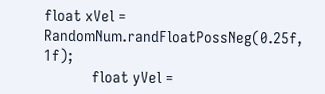float xVel = RandomNum.randFloatPossNeg(0.25f, 1f);
            float yVel =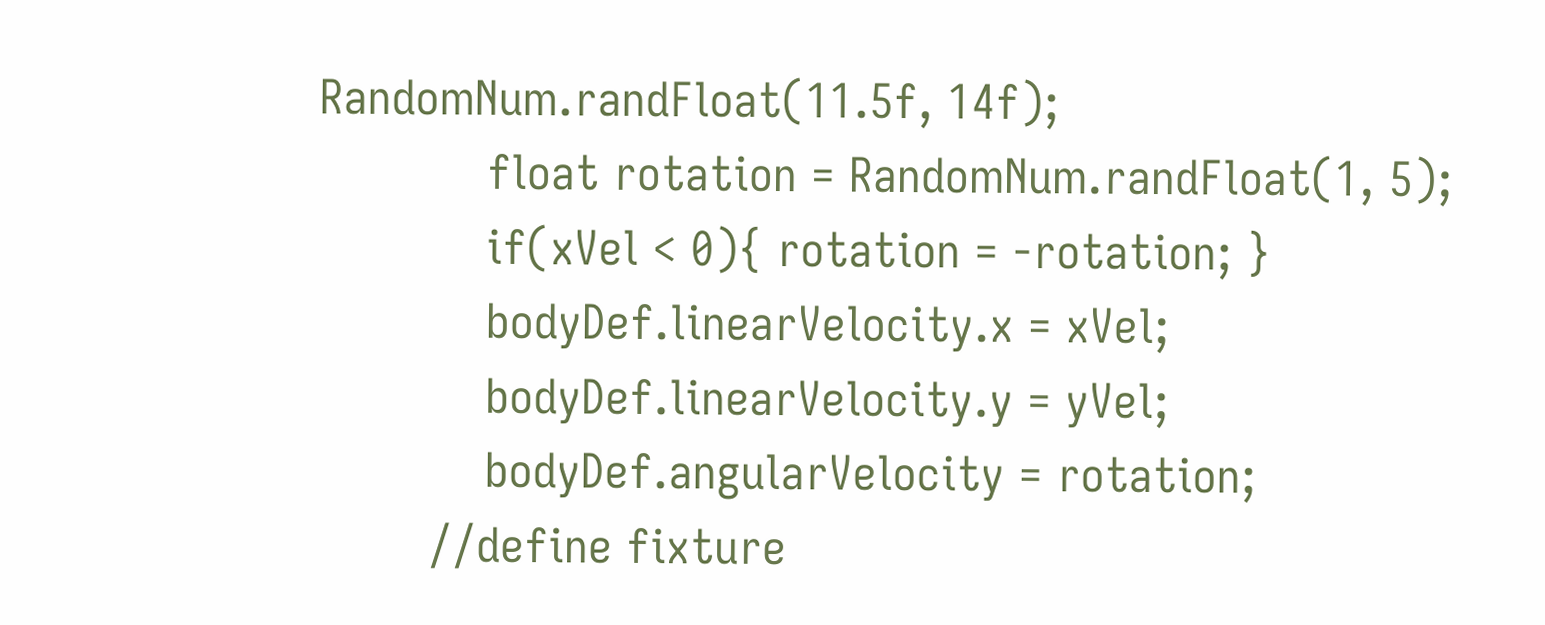RandomNum.randFloat(11.5f, 14f);
            float rotation = RandomNum.randFloat(1, 5);
            if(xVel < 0){ rotation = -rotation; }
            bodyDef.linearVelocity.x = xVel;
            bodyDef.linearVelocity.y = yVel;
            bodyDef.angularVelocity = rotation;
        //define fixture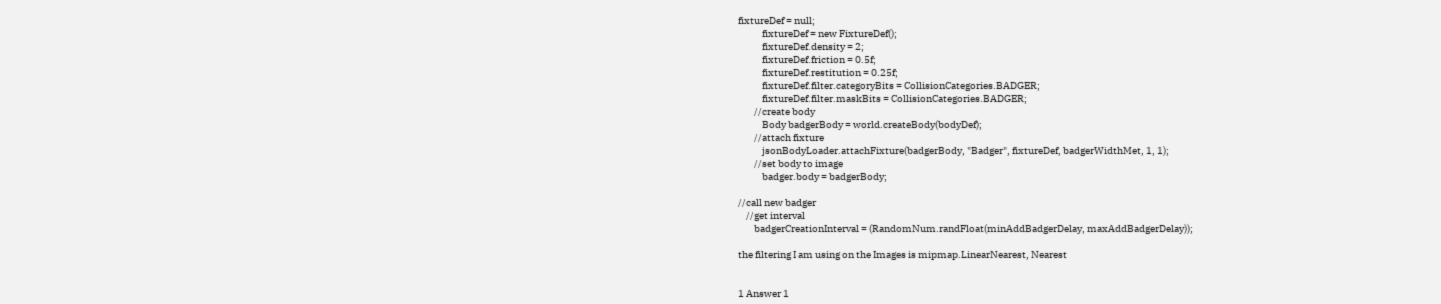fixtureDef = null;
            fixtureDef = new FixtureDef();
            fixtureDef.density = 2;
            fixtureDef.friction = 0.5f;
            fixtureDef.restitution = 0.25f;
            fixtureDef.filter.categoryBits = CollisionCategories.BADGER;
            fixtureDef.filter.maskBits = CollisionCategories.BADGER;
        //create body
            Body badgerBody = world.createBody(bodyDef);
        //attach fixture
            jsonBodyLoader.attachFixture(badgerBody, "Badger", fixtureDef, badgerWidthMet, 1, 1);
        //set body to image
            badger.body = badgerBody;

//call new badger
    //get interval
        badgerCreationInterval = (RandomNum.randFloat(minAddBadgerDelay, maxAddBadgerDelay));

the filtering I am using on the Images is mipmap.LinearNearest, Nearest


1 Answer 1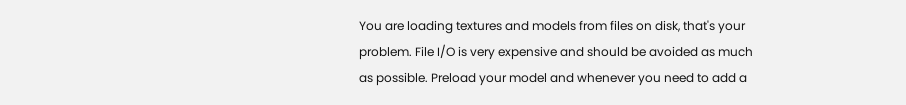You are loading textures and models from files on disk, that's your problem. File I/O is very expensive and should be avoided as much as possible. Preload your model and whenever you need to add a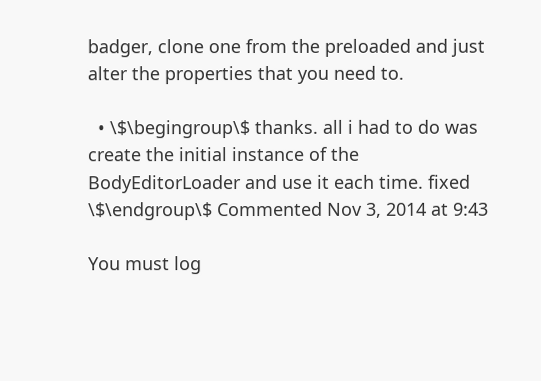badger, clone one from the preloaded and just alter the properties that you need to.

  • \$\begingroup\$ thanks. all i had to do was create the initial instance of the BodyEditorLoader and use it each time. fixed \$\endgroup\$ Commented Nov 3, 2014 at 9:43

You must log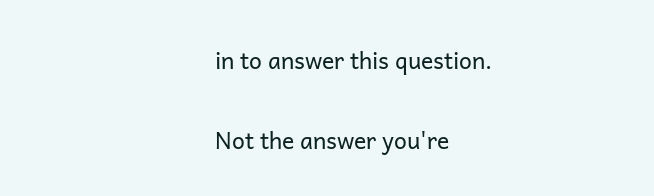in to answer this question.

Not the answer you're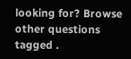looking for? Browse other questions tagged .